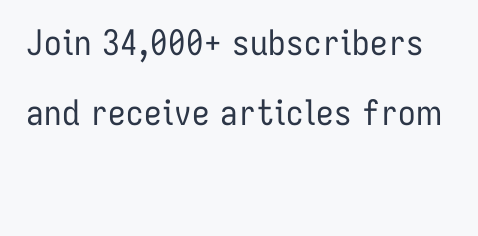Join 34,000+ subscribers and receive articles from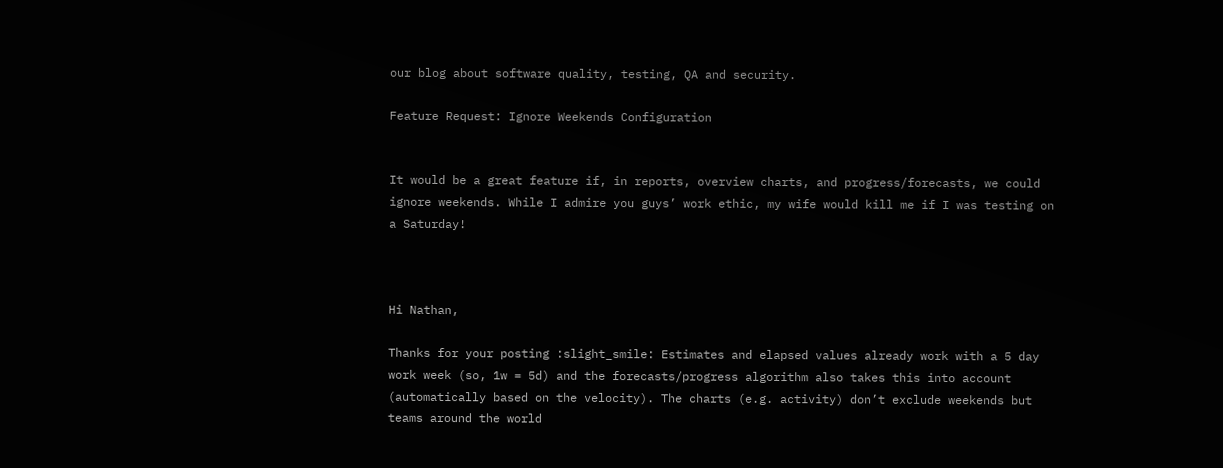our blog about software quality, testing, QA and security.

Feature Request: Ignore Weekends Configuration


It would be a great feature if, in reports, overview charts, and progress/forecasts, we could ignore weekends. While I admire you guys’ work ethic, my wife would kill me if I was testing on a Saturday!



Hi Nathan,

Thanks for your posting :slight_smile: Estimates and elapsed values already work with a 5 day work week (so, 1w = 5d) and the forecasts/progress algorithm also takes this into account (automatically based on the velocity). The charts (e.g. activity) don’t exclude weekends but teams around the world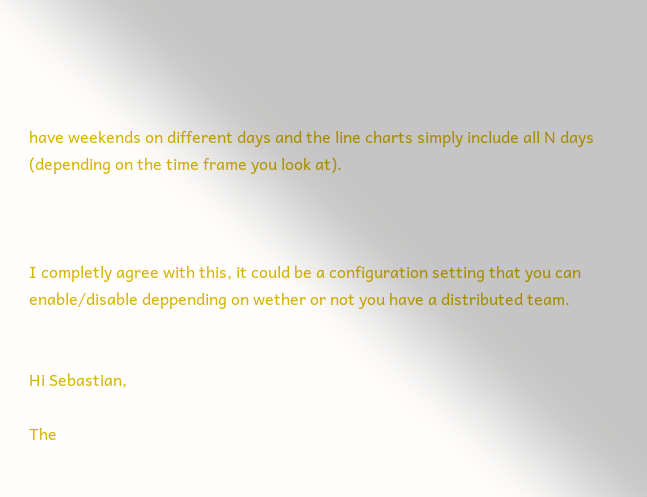have weekends on different days and the line charts simply include all N days (depending on the time frame you look at).



I completly agree with this, it could be a configuration setting that you can enable/disable deppending on wether or not you have a distributed team.


Hi Sebastian,

The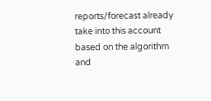reports/forecast already take into this account based on the algorithm and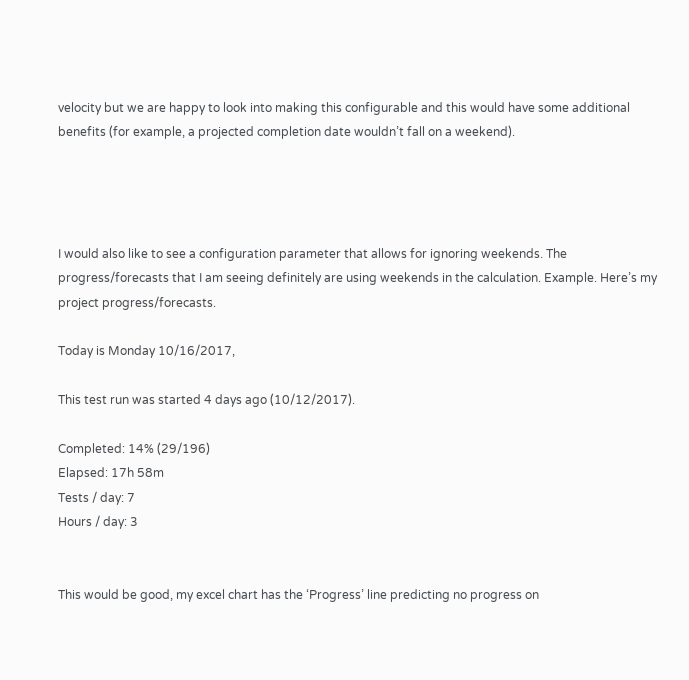velocity but we are happy to look into making this configurable and this would have some additional benefits (for example, a projected completion date wouldn’t fall on a weekend).




I would also like to see a configuration parameter that allows for ignoring weekends. The progress/forecasts that I am seeing definitely are using weekends in the calculation. Example. Here’s my project progress/forecasts.

Today is Monday 10/16/2017,

This test run was started 4 days ago (10/12/2017).

Completed: 14% (29/196)
Elapsed: 17h 58m
Tests / day: 7
Hours / day: 3


This would be good, my excel chart has the ‘Progress’ line predicting no progress on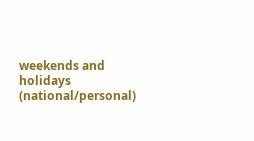weekends and holidays (national/personal)